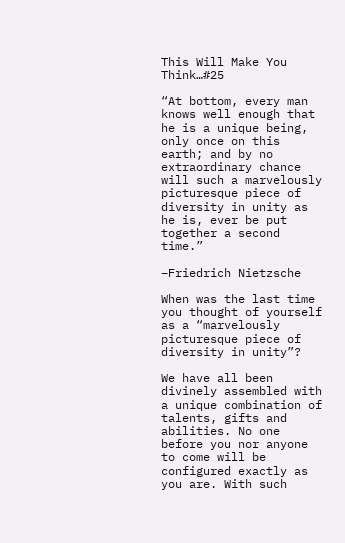This Will Make You Think…#25

“At bottom, every man knows well enough that he is a unique being, only once on this earth; and by no extraordinary chance will such a marvelously picturesque piece of diversity in unity as he is, ever be put together a second time.”

–Friedrich Nietzsche

When was the last time you thought of yourself as a “marvelously picturesque piece of diversity in unity”?

We have all been divinely assembled with a unique combination of talents, gifts and abilities. No one before you nor anyone to come will be configured exactly as you are. With such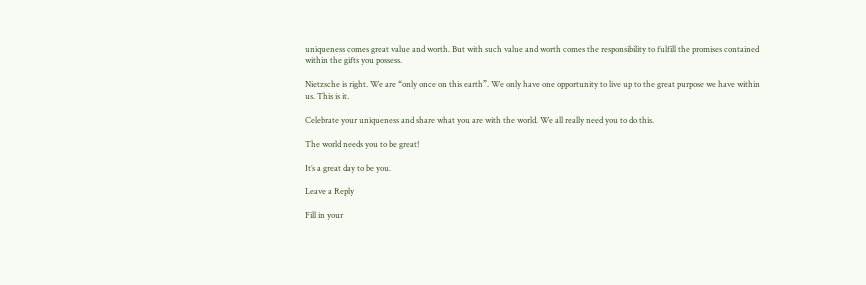uniqueness comes great value and worth. But with such value and worth comes the responsibility to fulfill the promises contained within the gifts you possess.

Nietzsche is right. We are “only once on this earth”. We only have one opportunity to live up to the great purpose we have within us. This is it.

Celebrate your uniqueness and share what you are with the world. We all really need you to do this.

The world needs you to be great!

It’s a great day to be you.

Leave a Reply

Fill in your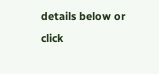details below or click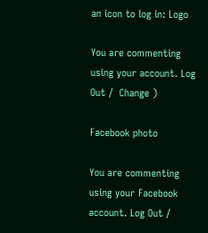an icon to log in: Logo

You are commenting using your account. Log Out /  Change )

Facebook photo

You are commenting using your Facebook account. Log Out /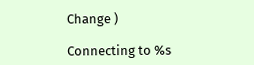Change )

Connecting to %s